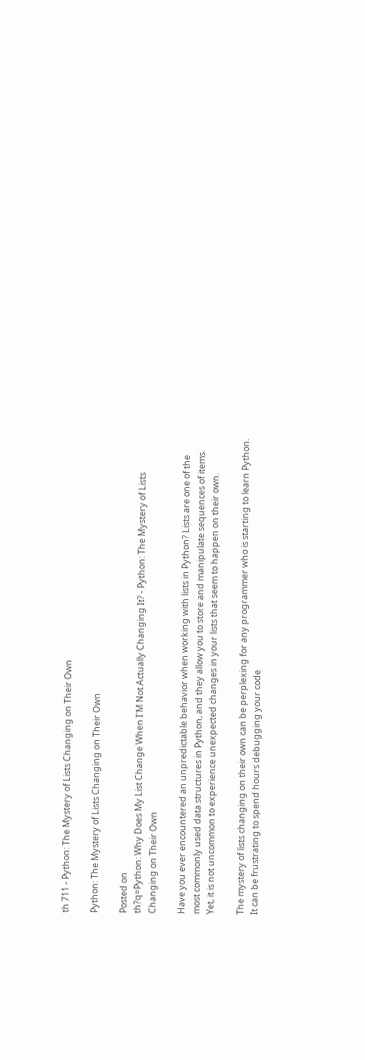th 711 - Python: The Mystery of Lists Changing on Their Own

Python: The Mystery of Lists Changing on Their Own

Posted on
th?q=Python: Why Does My List Change When I'M Not Actually Changing It? - Python: The Mystery of Lists Changing on Their Own

Have you ever encountered an unpredictable behavior when working with lists in Python? Lists are one of the most commonly used data structures in Python, and they allow you to store and manipulate sequences of items. Yet, it is not uncommon to experience unexpected changes in your lists that seem to happen on their own.

The mystery of lists changing on their own can be perplexing for any programmer who is starting to learn Python. It can be frustrating to spend hours debugging your code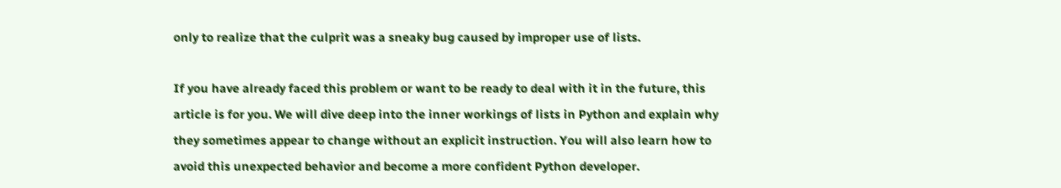only to realize that the culprit was a sneaky bug caused by improper use of lists.

If you have already faced this problem or want to be ready to deal with it in the future, this article is for you. We will dive deep into the inner workings of lists in Python and explain why they sometimes appear to change without an explicit instruction. You will also learn how to avoid this unexpected behavior and become a more confident Python developer.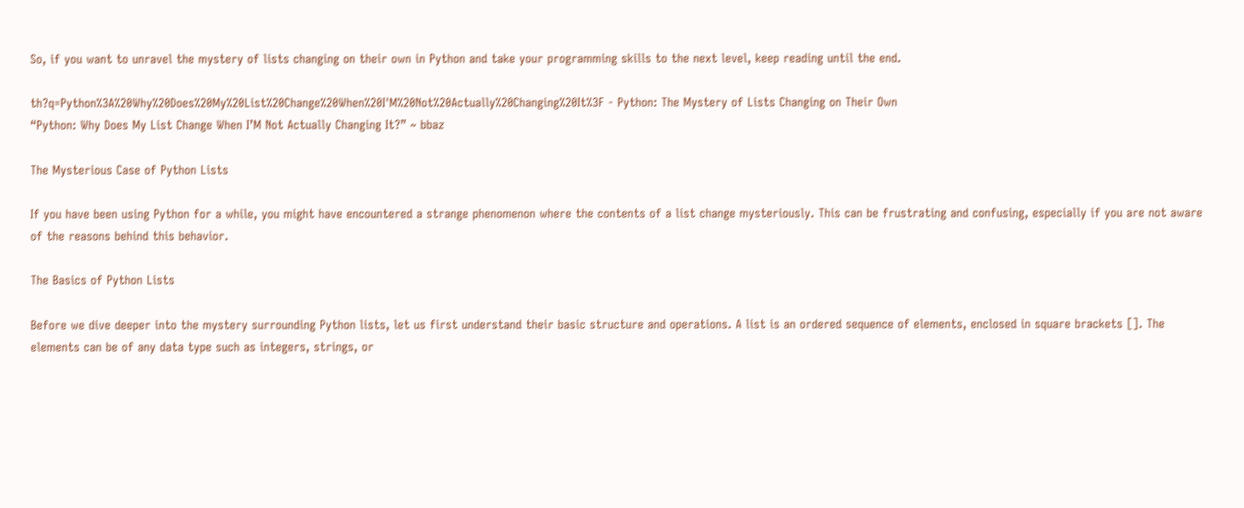So, if you want to unravel the mystery of lists changing on their own in Python and take your programming skills to the next level, keep reading until the end.

th?q=Python%3A%20Why%20Does%20My%20List%20Change%20When%20I'M%20Not%20Actually%20Changing%20It%3F - Python: The Mystery of Lists Changing on Their Own
“Python: Why Does My List Change When I’M Not Actually Changing It?” ~ bbaz

The Mysterious Case of Python Lists

If you have been using Python for a while, you might have encountered a strange phenomenon where the contents of a list change mysteriously. This can be frustrating and confusing, especially if you are not aware of the reasons behind this behavior.

The Basics of Python Lists

Before we dive deeper into the mystery surrounding Python lists, let us first understand their basic structure and operations. A list is an ordered sequence of elements, enclosed in square brackets []. The elements can be of any data type such as integers, strings, or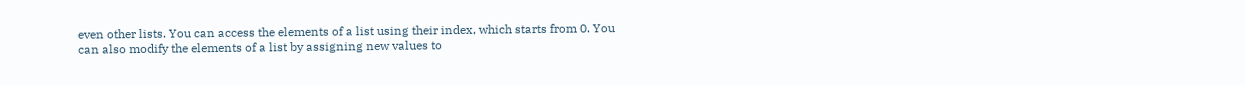even other lists. You can access the elements of a list using their index, which starts from 0. You can also modify the elements of a list by assigning new values to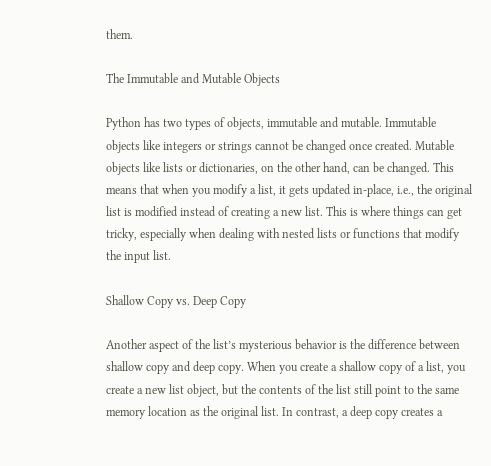them.

The Immutable and Mutable Objects

Python has two types of objects, immutable and mutable. Immutable objects like integers or strings cannot be changed once created. Mutable objects like lists or dictionaries, on the other hand, can be changed. This means that when you modify a list, it gets updated in-place, i.e., the original list is modified instead of creating a new list. This is where things can get tricky, especially when dealing with nested lists or functions that modify the input list.

Shallow Copy vs. Deep Copy

Another aspect of the list’s mysterious behavior is the difference between shallow copy and deep copy. When you create a shallow copy of a list, you create a new list object, but the contents of the list still point to the same memory location as the original list. In contrast, a deep copy creates a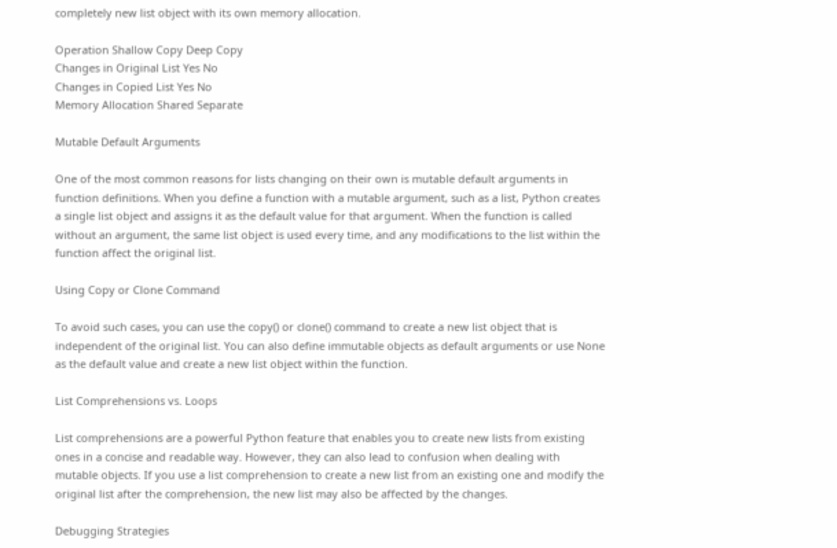completely new list object with its own memory allocation.

Operation Shallow Copy Deep Copy
Changes in Original List Yes No
Changes in Copied List Yes No
Memory Allocation Shared Separate

Mutable Default Arguments

One of the most common reasons for lists changing on their own is mutable default arguments in function definitions. When you define a function with a mutable argument, such as a list, Python creates a single list object and assigns it as the default value for that argument. When the function is called without an argument, the same list object is used every time, and any modifications to the list within the function affect the original list.

Using Copy or Clone Command

To avoid such cases, you can use the copy() or clone() command to create a new list object that is independent of the original list. You can also define immutable objects as default arguments or use None as the default value and create a new list object within the function.

List Comprehensions vs. Loops

List comprehensions are a powerful Python feature that enables you to create new lists from existing ones in a concise and readable way. However, they can also lead to confusion when dealing with mutable objects. If you use a list comprehension to create a new list from an existing one and modify the original list after the comprehension, the new list may also be affected by the changes.

Debugging Strategies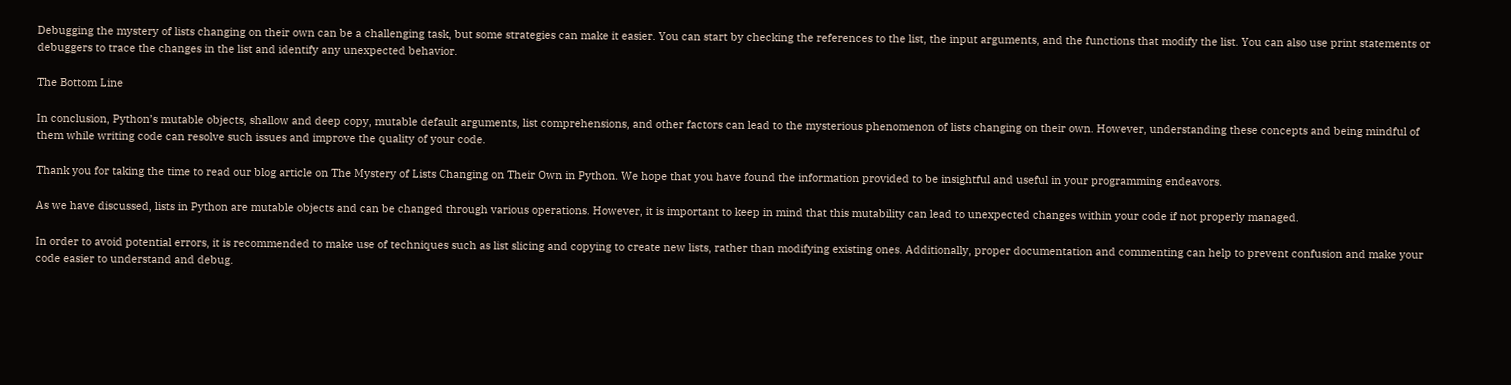Debugging the mystery of lists changing on their own can be a challenging task, but some strategies can make it easier. You can start by checking the references to the list, the input arguments, and the functions that modify the list. You can also use print statements or debuggers to trace the changes in the list and identify any unexpected behavior.

The Bottom Line

In conclusion, Python’s mutable objects, shallow and deep copy, mutable default arguments, list comprehensions, and other factors can lead to the mysterious phenomenon of lists changing on their own. However, understanding these concepts and being mindful of them while writing code can resolve such issues and improve the quality of your code.

Thank you for taking the time to read our blog article on The Mystery of Lists Changing on Their Own in Python. We hope that you have found the information provided to be insightful and useful in your programming endeavors.

As we have discussed, lists in Python are mutable objects and can be changed through various operations. However, it is important to keep in mind that this mutability can lead to unexpected changes within your code if not properly managed.

In order to avoid potential errors, it is recommended to make use of techniques such as list slicing and copying to create new lists, rather than modifying existing ones. Additionally, proper documentation and commenting can help to prevent confusion and make your code easier to understand and debug.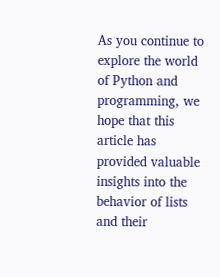As you continue to explore the world of Python and programming, we hope that this article has provided valuable insights into the behavior of lists and their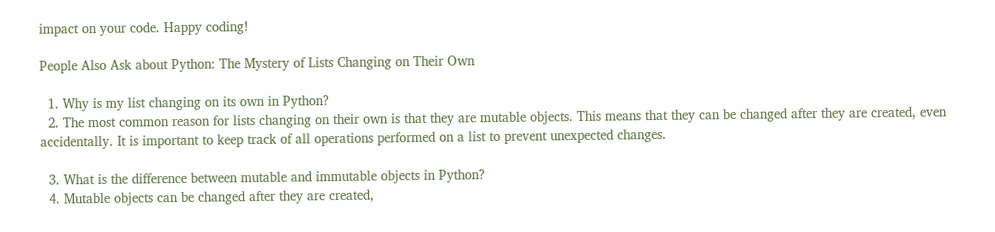impact on your code. Happy coding!

People Also Ask about Python: The Mystery of Lists Changing on Their Own

  1. Why is my list changing on its own in Python?
  2. The most common reason for lists changing on their own is that they are mutable objects. This means that they can be changed after they are created, even accidentally. It is important to keep track of all operations performed on a list to prevent unexpected changes.

  3. What is the difference between mutable and immutable objects in Python?
  4. Mutable objects can be changed after they are created,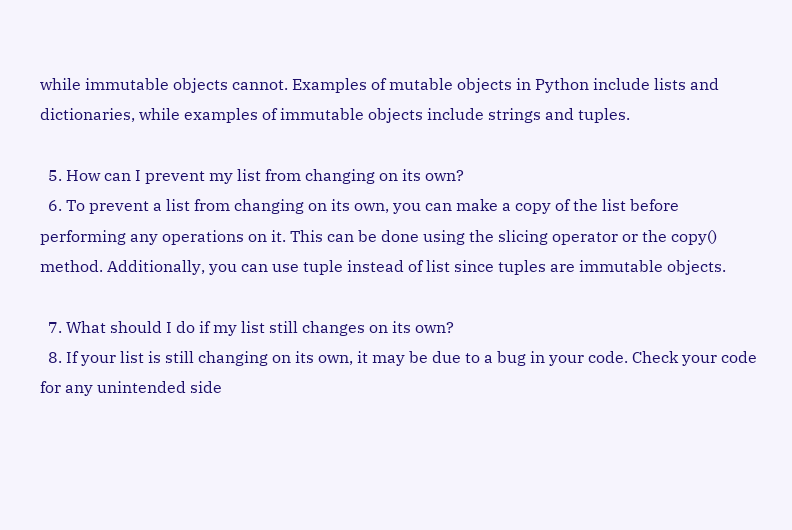while immutable objects cannot. Examples of mutable objects in Python include lists and dictionaries, while examples of immutable objects include strings and tuples.

  5. How can I prevent my list from changing on its own?
  6. To prevent a list from changing on its own, you can make a copy of the list before performing any operations on it. This can be done using the slicing operator or the copy() method. Additionally, you can use tuple instead of list since tuples are immutable objects.

  7. What should I do if my list still changes on its own?
  8. If your list is still changing on its own, it may be due to a bug in your code. Check your code for any unintended side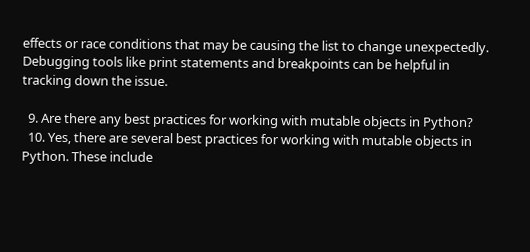effects or race conditions that may be causing the list to change unexpectedly. Debugging tools like print statements and breakpoints can be helpful in tracking down the issue.

  9. Are there any best practices for working with mutable objects in Python?
  10. Yes, there are several best practices for working with mutable objects in Python. These include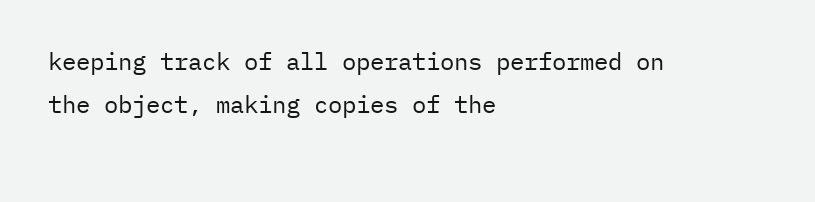keeping track of all operations performed on the object, making copies of the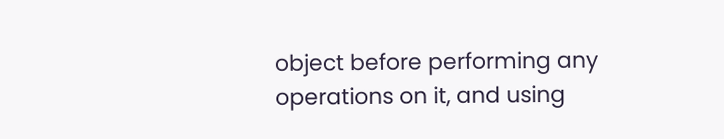object before performing any operations on it, and using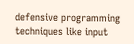defensive programming techniques like input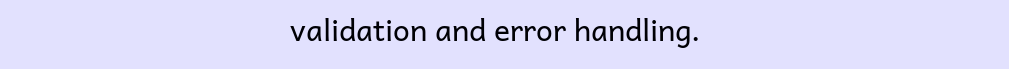validation and error handling.